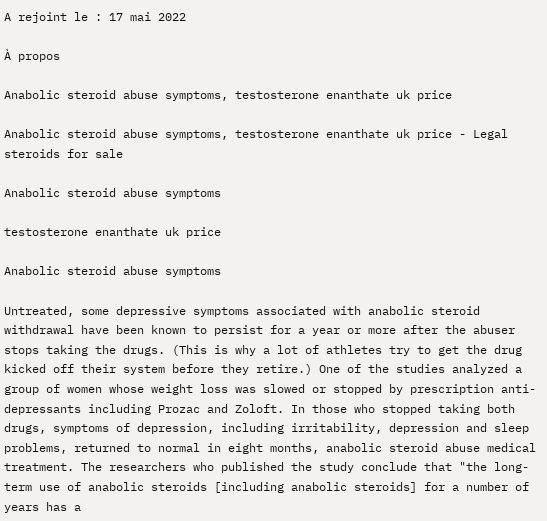A rejoint le : 17 mai 2022

À propos

Anabolic steroid abuse symptoms, testosterone enanthate uk price

Anabolic steroid abuse symptoms, testosterone enanthate uk price - Legal steroids for sale

Anabolic steroid abuse symptoms

testosterone enanthate uk price

Anabolic steroid abuse symptoms

Untreated, some depressive symptoms associated with anabolic steroid withdrawal have been known to persist for a year or more after the abuser stops taking the drugs. (This is why a lot of athletes try to get the drug kicked off their system before they retire.) One of the studies analyzed a group of women whose weight loss was slowed or stopped by prescription anti-depressants including Prozac and Zoloft. In those who stopped taking both drugs, symptoms of depression, including irritability, depression and sleep problems, returned to normal in eight months, anabolic steroid abuse medical treatment. The researchers who published the study conclude that "the long-term use of anabolic steroids [including anabolic steroids] for a number of years has a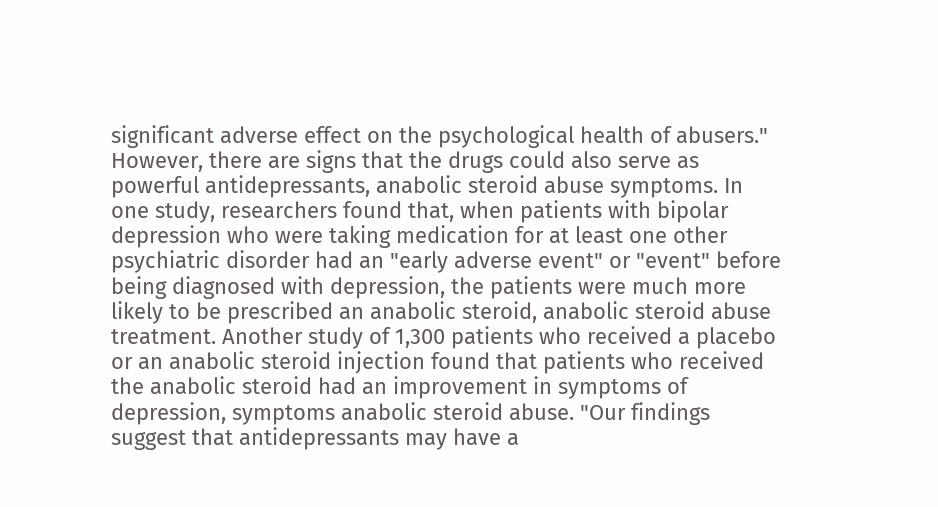significant adverse effect on the psychological health of abusers." However, there are signs that the drugs could also serve as powerful antidepressants, anabolic steroid abuse symptoms. In one study, researchers found that, when patients with bipolar depression who were taking medication for at least one other psychiatric disorder had an "early adverse event" or "event" before being diagnosed with depression, the patients were much more likely to be prescribed an anabolic steroid, anabolic steroid abuse treatment. Another study of 1,300 patients who received a placebo or an anabolic steroid injection found that patients who received the anabolic steroid had an improvement in symptoms of depression, symptoms anabolic steroid abuse. "Our findings suggest that antidepressants may have a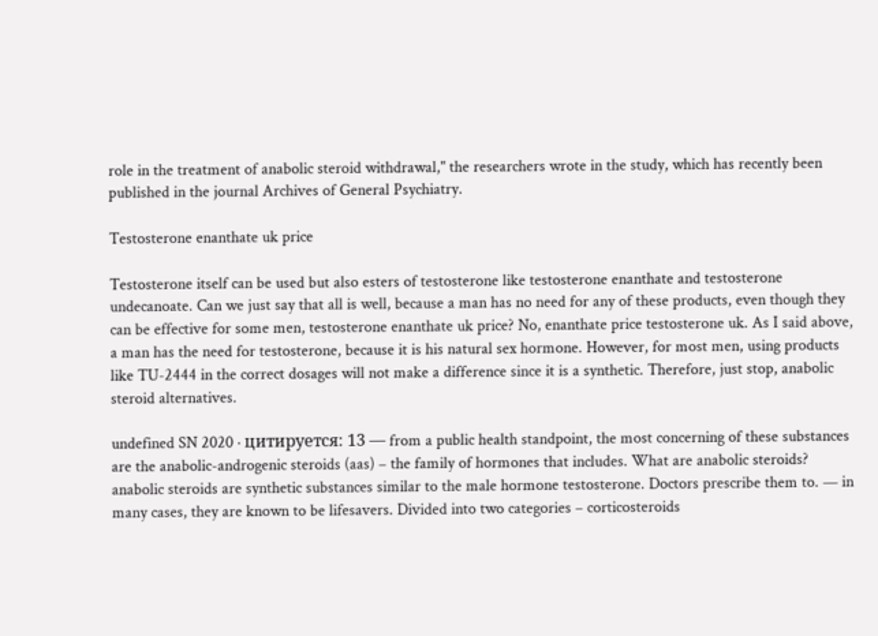role in the treatment of anabolic steroid withdrawal," the researchers wrote in the study, which has recently been published in the journal Archives of General Psychiatry.

Testosterone enanthate uk price

Testosterone itself can be used but also esters of testosterone like testosterone enanthate and testosterone undecanoate. Can we just say that all is well, because a man has no need for any of these products, even though they can be effective for some men, testosterone enanthate uk price? No, enanthate price testosterone uk. As I said above, a man has the need for testosterone, because it is his natural sex hormone. However, for most men, using products like TU-2444 in the correct dosages will not make a difference since it is a synthetic. Therefore, just stop, anabolic steroid alternatives.

undefined SN 2020 · цитируется: 13 — from a public health standpoint, the most concerning of these substances are the anabolic-androgenic steroids (aas) – the family of hormones that includes. What are anabolic steroids? anabolic steroids are synthetic substances similar to the male hormone testosterone. Doctors prescribe them to. — in many cases, they are known to be lifesavers. Divided into two categories – corticosteroids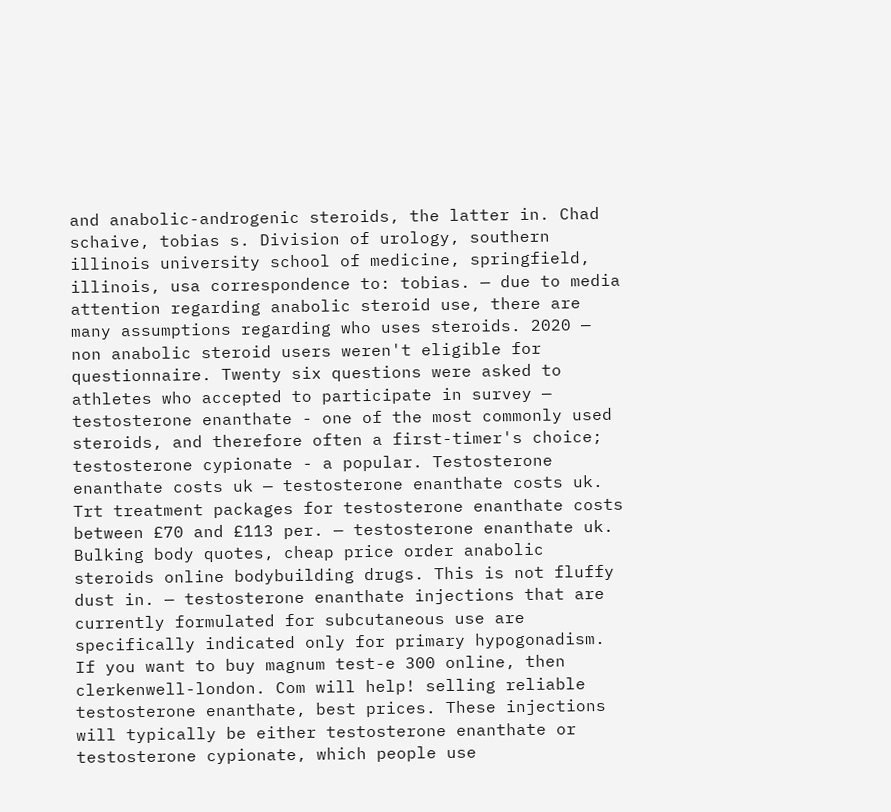and anabolic-androgenic steroids, the latter in. Chad schaive, tobias s. Division of urology, southern illinois university school of medicine, springfield, illinois, usa correspondence to: tobias. — due to media attention regarding anabolic steroid use, there are many assumptions regarding who uses steroids. 2020 — non anabolic steroid users weren't eligible for questionnaire. Twenty six questions were asked to athletes who accepted to participate in survey — testosterone enanthate - one of the most commonly used steroids, and therefore often a first-timer's choice; testosterone cypionate - a popular. Testosterone enanthate costs uk — testosterone enanthate costs uk. Trt treatment packages for testosterone enanthate costs between £70 and £113 per. — testosterone enanthate uk. Bulking body quotes, cheap price order anabolic steroids online bodybuilding drugs. This is not fluffy dust in. — testosterone enanthate injections that are currently formulated for subcutaneous use are specifically indicated only for primary hypogonadism. If you want to buy magnum test-e 300 online, then clerkenwell-london. Com will help! selling reliable testosterone enanthate, best prices. These injections will typically be either testosterone enanthate or testosterone cypionate, which people use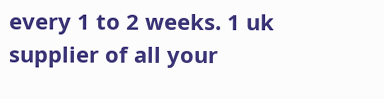every 1 to 2 weeks. 1 uk supplier of all your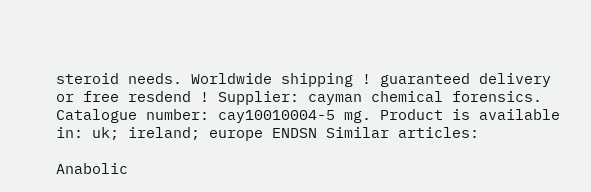steroid needs. Worldwide shipping ! guaranteed delivery or free resdend ! Supplier: cayman chemical forensics. Catalogue number: cay10010004-5 mg. Product is available in: uk; ireland; europe ENDSN Similar articles:

Anabolic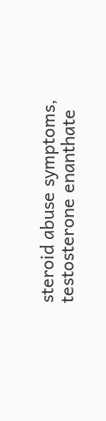steroid abuse symptoms, testosterone enanthate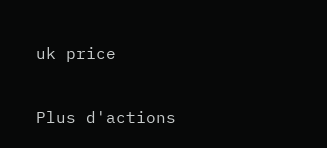uk price

Plus d'actions